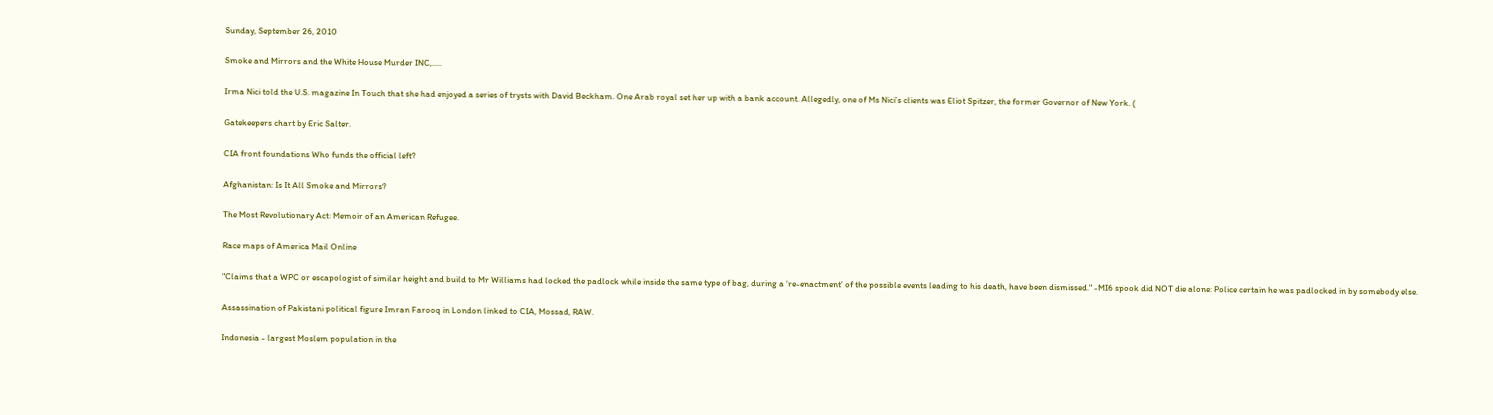Sunday, September 26, 2010

Smoke and Mirrors and the White House Murder INC,.....

Irma Nici told the U.S. magazine In Touch that she had enjoyed a series of trysts with David Beckham. One Arab royal set her up with a bank account. Allegedly, one of Ms Nici’s clients was Eliot Spitzer, the former Governor of New York. (

Gatekeepers chart by Eric Salter.

CIA front foundations Who funds the official left?

Afghanistan: Is It All Smoke and Mirrors?

The Most Revolutionary Act: Memoir of an American Refugee.

Race maps of America Mail Online

"Claims that a WPC or escapologist of similar height and build to Mr Williams had locked the padlock while inside the same type of bag, during a ‘re-enactment’ of the possible events leading to his death, have been dismissed." -MI6 spook did NOT die alone: Police certain he was padlocked in by somebody else.

Assassination of Pakistani political figure Imran Farooq in London linked to CIA, Mossad, RAW.

Indonesia - largest Moslem population in the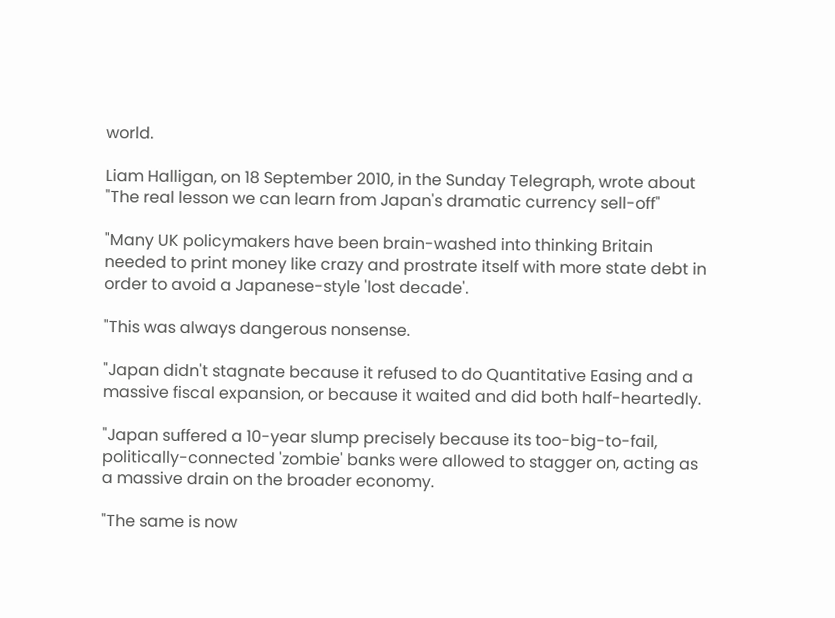world.

Liam Halligan, on 18 September 2010, in the Sunday Telegraph, wrote about "The real lesson we can learn from Japan's dramatic currency sell-off"

"Many UK policymakers have been brain-washed into thinking Britain needed to print money like crazy and prostrate itself with more state debt in order to avoid a Japanese-style 'lost decade'.

"This was always dangerous nonsense.

"Japan didn't stagnate because it refused to do Quantitative Easing and a massive fiscal expansion, or because it waited and did both half-heartedly.

"Japan suffered a 10-year slump precisely because its too-big-to-fail, politically-connected 'zombie' banks were allowed to stagger on, acting as a massive drain on the broader economy.

"The same is now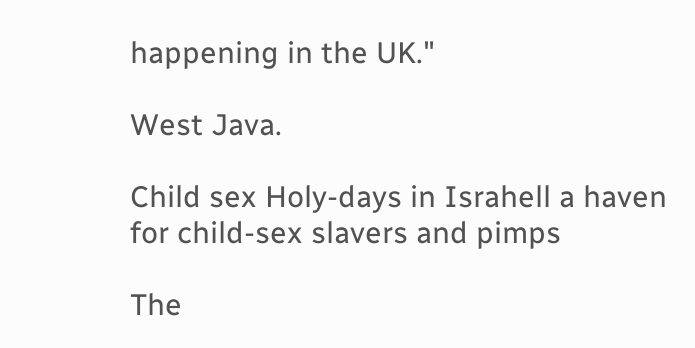happening in the UK."

West Java.

Child sex Holy-days in Israhell a haven for child-sex slavers and pimps

The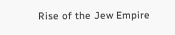Rise of the Jew Empire